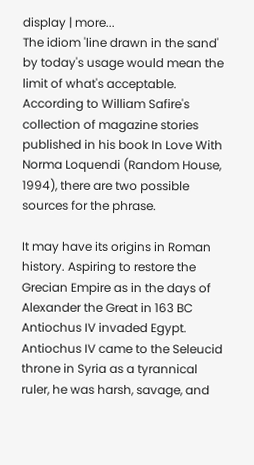display | more...
The idiom 'line drawn in the sand' by today's usage would mean the limit of what's acceptable. According to William Safire's collection of magazine stories published in his book In Love With Norma Loquendi (Random House, 1994), there are two possible sources for the phrase.

It may have its origins in Roman history. Aspiring to restore the Grecian Empire as in the days of Alexander the Great in 163 BC Antiochus IV invaded Egypt. Antiochus IV came to the Seleucid throne in Syria as a tyrannical ruler, he was harsh, savage, and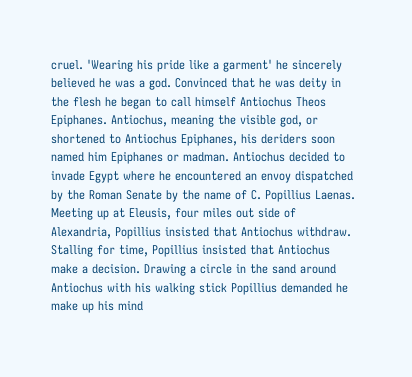cruel. 'Wearing his pride like a garment' he sincerely believed he was a god. Convinced that he was deity in the flesh he began to call himself Antiochus Theos Epiphanes. Antiochus, meaning the visible god, or shortened to Antiochus Epiphanes, his deriders soon named him Epiphanes or madman. Antiochus decided to invade Egypt where he encountered an envoy dispatched by the Roman Senate by the name of C. Popillius Laenas. Meeting up at Eleusis, four miles out side of Alexandria, Popillius insisted that Antiochus withdraw. Stalling for time, Popillius insisted that Antiochus make a decision. Drawing a circle in the sand around Antiochus with his walking stick Popillius demanded he make up his mind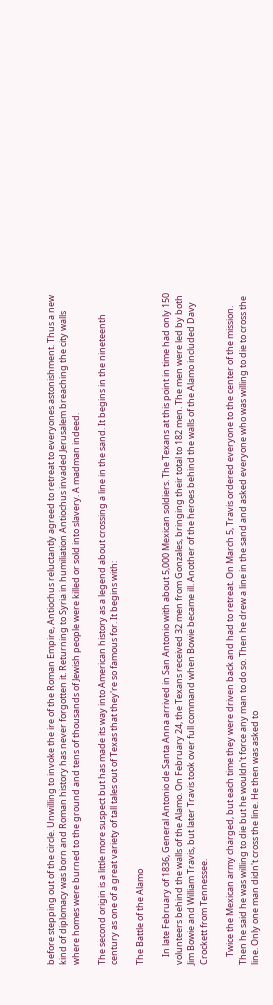before stepping out of the circle. Unwilling to invoke the ire of the Roman Empire, Antiochus reluctantly agreed to retreat to everyones astonishment. Thus a new kind of diplomacy was born and Roman history has never forgotten it. Returning to Syria in humiliation Antiochus invaded Jerusalem breaching the city walls where homes were burned to the ground and tens of thousands of Jewish people were killed or sold into slavery. A madman indeed.

The second origin is a little more suspect but has made its way into American history as a legend about crossing a line in the sand. It begins in the nineteenth century as one of a great variety of tall tales out of Texas that they're so famous for. It begins with:

The Battle of the Alamo

    In late February of 1836, General Antonio de Santa Anna arrived in San Antonio with about 5,000 Mexican soldiers. The Texans at this point in time had only 150 volunteers behind the walls of the Alamo. On February 24, the Texans received 32 men from Gonzales, bringing their total to 182 men. The men were led by both Jim Bowie and William Travis, but later Travis took over full command when Bowie became ill. Another of the heroes behind the walls of the Alamo included Davy Crockett from Tennessee.

    Twice the Mexican army charged, but each time they were driven back and had to retreat. On March 5, Travis ordered everyone to the center of the mission. Then he said he was willing to die but he wouldn't force any man to do so. Then he drew a line in the sand and asked everyone who was willing to die to cross the line. Only one man didn't cross the line. He then was asked to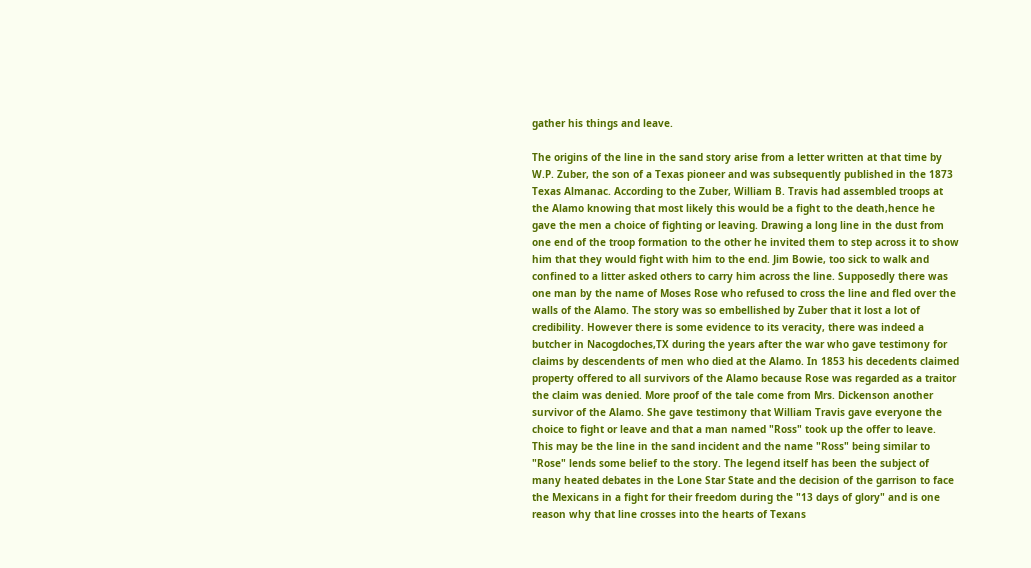gather his things and leave.

The origins of the line in the sand story arise from a letter written at that time by W.P. Zuber, the son of a Texas pioneer and was subsequently published in the 1873 Texas Almanac. According to the Zuber, William B. Travis had assembled troops at the Alamo knowing that most likely this would be a fight to the death,hence he gave the men a choice of fighting or leaving. Drawing a long line in the dust from one end of the troop formation to the other he invited them to step across it to show him that they would fight with him to the end. Jim Bowie, too sick to walk and confined to a litter asked others to carry him across the line. Supposedly there was one man by the name of Moses Rose who refused to cross the line and fled over the walls of the Alamo. The story was so embellished by Zuber that it lost a lot of credibility. However there is some evidence to its veracity, there was indeed a butcher in Nacogdoches,TX during the years after the war who gave testimony for claims by descendents of men who died at the Alamo. In 1853 his decedents claimed property offered to all survivors of the Alamo because Rose was regarded as a traitor the claim was denied. More proof of the tale come from Mrs. Dickenson another survivor of the Alamo. She gave testimony that William Travis gave everyone the choice to fight or leave and that a man named "Ross" took up the offer to leave. This may be the line in the sand incident and the name "Ross" being similar to "Rose" lends some belief to the story. The legend itself has been the subject of many heated debates in the Lone Star State and the decision of the garrison to face the Mexicans in a fight for their freedom during the "13 days of glory" and is one reason why that line crosses into the hearts of Texans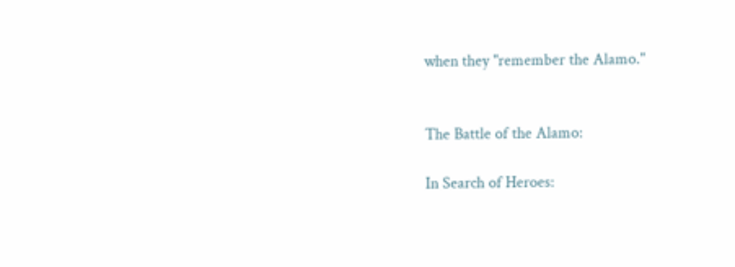when they "remember the Alamo."


The Battle of the Alamo:

In Search of Heroes: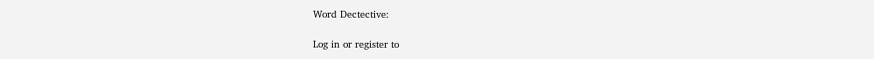Word Dectective:

Log in or register to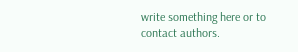write something here or to contact authors.